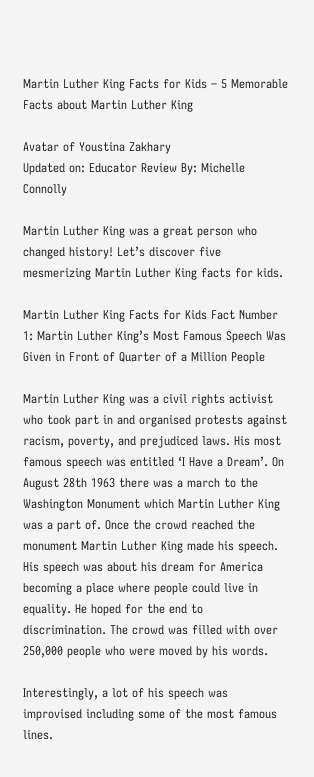Martin Luther King Facts for Kids – 5 Memorable Facts about Martin Luther King

Avatar of Youstina Zakhary
Updated on: Educator Review By: Michelle Connolly

Martin Luther King was a great person who changed history! Let’s discover five mesmerizing Martin Luther King facts for kids.

Martin Luther King Facts for Kids Fact Number 1: Martin Luther King’s Most Famous Speech Was Given in Front of Quarter of a Million People

Martin Luther King was a civil rights activist who took part in and organised protests against racism, poverty, and prejudiced laws. His most famous speech was entitled ‘I Have a Dream’. On August 28th 1963 there was a march to the Washington Monument which Martin Luther King was a part of. Once the crowd reached the monument Martin Luther King made his speech. His speech was about his dream for America becoming a place where people could live in equality. He hoped for the end to discrimination. The crowd was filled with over 250,000 people who were moved by his words.

Interestingly, a lot of his speech was improvised including some of the most famous lines.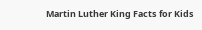Martin Luther King Facts for Kids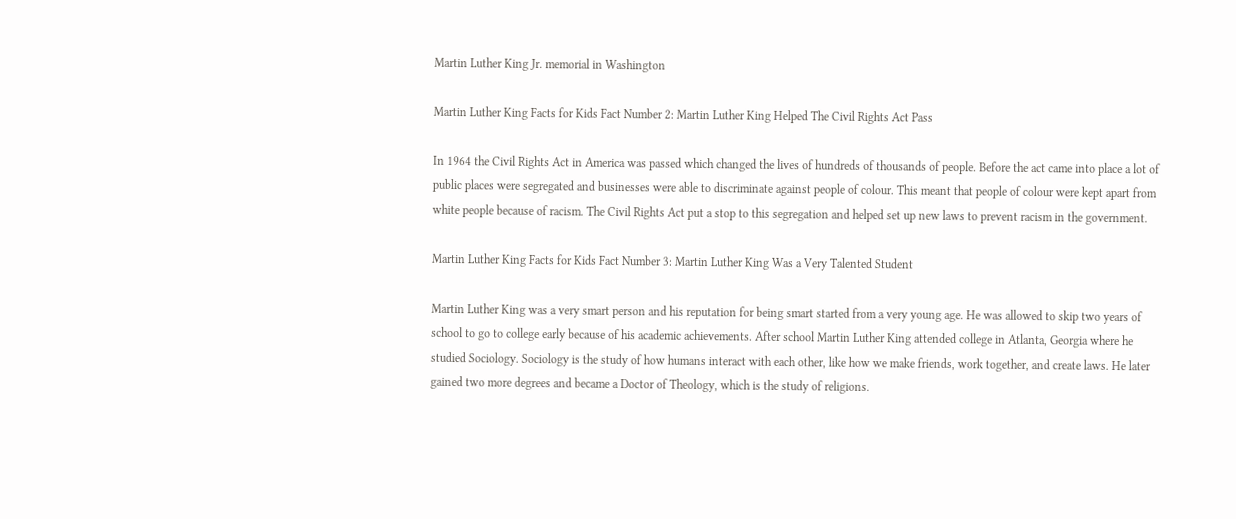Martin Luther King Jr. memorial in Washington

Martin Luther King Facts for Kids Fact Number 2: Martin Luther King Helped The Civil Rights Act Pass

In 1964 the Civil Rights Act in America was passed which changed the lives of hundreds of thousands of people. Before the act came into place a lot of public places were segregated and businesses were able to discriminate against people of colour. This meant that people of colour were kept apart from white people because of racism. The Civil Rights Act put a stop to this segregation and helped set up new laws to prevent racism in the government.

Martin Luther King Facts for Kids Fact Number 3: Martin Luther King Was a Very Talented Student

Martin Luther King was a very smart person and his reputation for being smart started from a very young age. He was allowed to skip two years of school to go to college early because of his academic achievements. After school Martin Luther King attended college in Atlanta, Georgia where he studied Sociology. Sociology is the study of how humans interact with each other, like how we make friends, work together, and create laws. He later gained two more degrees and became a Doctor of Theology, which is the study of religions.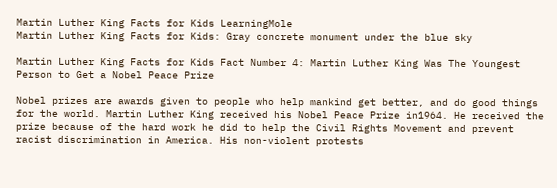Martin Luther King Facts for Kids LearningMole
Martin Luther King Facts for Kids: Gray concrete monument under the blue sky

Martin Luther King Facts for Kids Fact Number 4: Martin Luther King Was The Youngest Person to Get a Nobel Peace Prize

Nobel prizes are awards given to people who help mankind get better, and do good things for the world. Martin Luther King received his Nobel Peace Prize in1964. He received the prize because of the hard work he did to help the Civil Rights Movement and prevent racist discrimination in America. His non-violent protests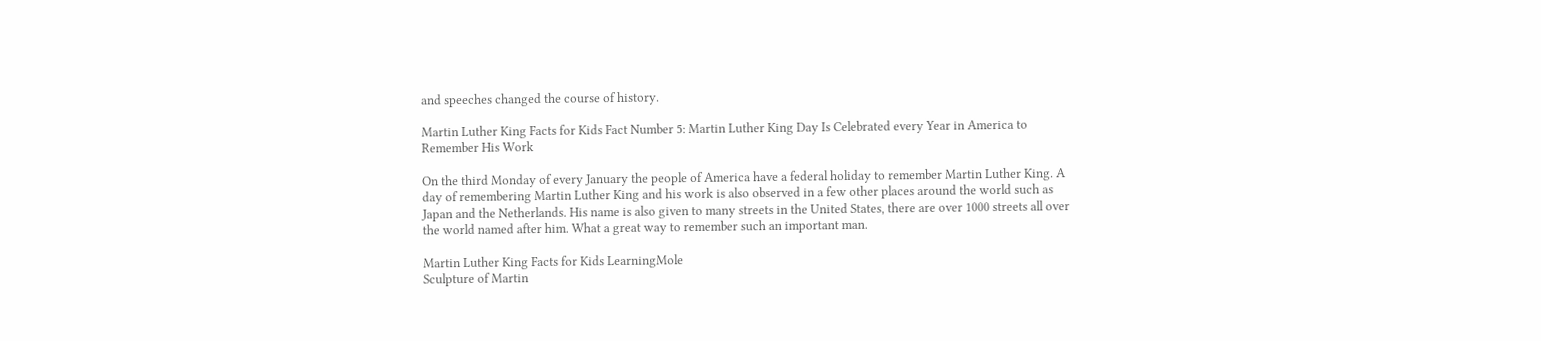and speeches changed the course of history.

Martin Luther King Facts for Kids Fact Number 5: Martin Luther King Day Is Celebrated every Year in America to Remember His Work

On the third Monday of every January the people of America have a federal holiday to remember Martin Luther King. A day of remembering Martin Luther King and his work is also observed in a few other places around the world such as Japan and the Netherlands. His name is also given to many streets in the United States, there are over 1000 streets all over the world named after him. What a great way to remember such an important man.

Martin Luther King Facts for Kids LearningMole
Sculpture of Martin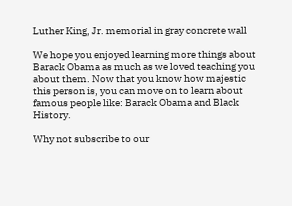Luther King, Jr. memorial in gray concrete wall

We hope you enjoyed learning more things about Barack Obama as much as we loved teaching you about them. Now that you know how majestic this person is, you can move on to learn about famous people like: Barack Obama and Black History.

Why not subscribe to our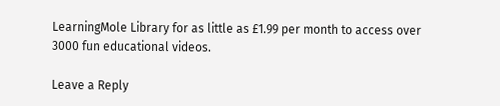LearningMole Library for as little as £1.99 per month to access over 3000 fun educational videos.

Leave a Reply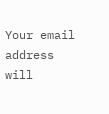Your email address will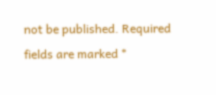not be published. Required fields are marked *